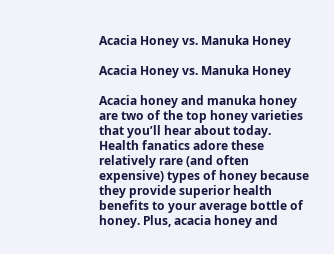Acacia Honey vs. Manuka Honey

Acacia Honey vs. Manuka Honey

Acacia honey and manuka honey are two of the top honey varieties that you’ll hear about today. Health fanatics adore these relatively rare (and often expensive) types of honey because they provide superior health benefits to your average bottle of honey. Plus, acacia honey and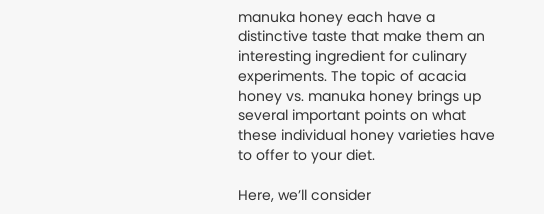manuka honey each have a distinctive taste that make them an interesting ingredient for culinary experiments. The topic of acacia honey vs. manuka honey brings up several important points on what these individual honey varieties have to offer to your diet.

Here, we’ll consider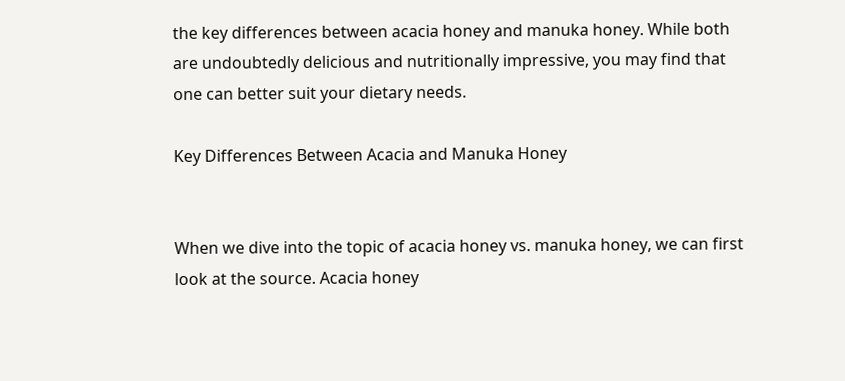the key differences between acacia honey and manuka honey. While both are undoubtedly delicious and nutritionally impressive, you may find that one can better suit your dietary needs.

Key Differences Between Acacia and Manuka Honey


When we dive into the topic of acacia honey vs. manuka honey, we can first look at the source. Acacia honey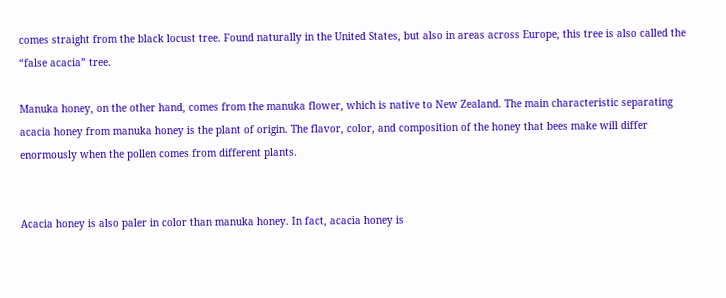comes straight from the black locust tree. Found naturally in the United States, but also in areas across Europe, this tree is also called the “false acacia” tree.

Manuka honey, on the other hand, comes from the manuka flower, which is native to New Zealand. The main characteristic separating acacia honey from manuka honey is the plant of origin. The flavor, color, and composition of the honey that bees make will differ enormously when the pollen comes from different plants.


Acacia honey is also paler in color than manuka honey. In fact, acacia honey is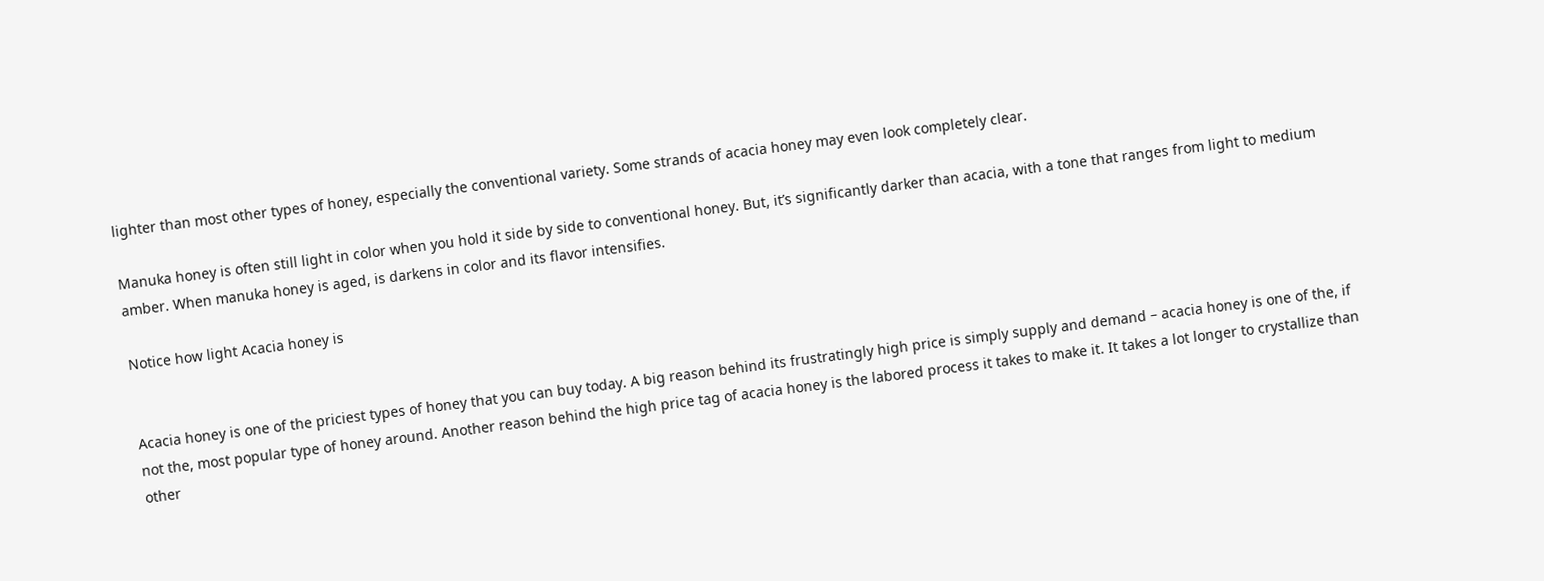lighter than most other types of honey, especially the conventional variety. Some strands of acacia honey may even look completely clear.

Manuka honey is often still light in color when you hold it side by side to conventional honey. But, it’s significantly darker than acacia, with a tone that ranges from light to medium amber. When manuka honey is aged, is darkens in color and its flavor intensifies.

Notice how light Acacia honey is


Acacia honey is one of the priciest types of honey that you can buy today. A big reason behind its frustratingly high price is simply supply and demand – acacia honey is one of the, if not the, most popular type of honey around. Another reason behind the high price tag of acacia honey is the labored process it takes to make it. It takes a lot longer to crystallize than other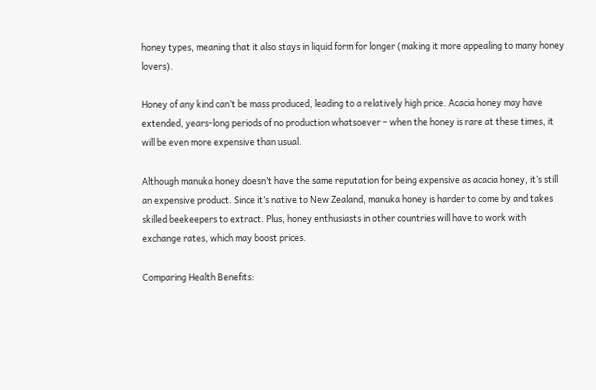honey types, meaning that it also stays in liquid form for longer (making it more appealing to many honey lovers).

Honey of any kind can’t be mass produced, leading to a relatively high price. Acacia honey may have extended, years-long periods of no production whatsoever – when the honey is rare at these times, it will be even more expensive than usual.

Although manuka honey doesn’t have the same reputation for being expensive as acacia honey, it’s still an expensive product. Since it’s native to New Zealand, manuka honey is harder to come by and takes skilled beekeepers to extract. Plus, honey enthusiasts in other countries will have to work with exchange rates, which may boost prices.

Comparing Health Benefits: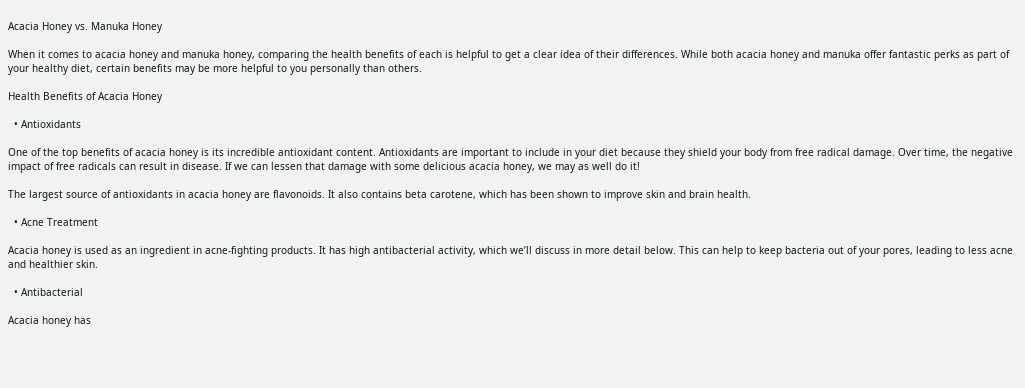Acacia Honey vs. Manuka Honey

When it comes to acacia honey and manuka honey, comparing the health benefits of each is helpful to get a clear idea of their differences. While both acacia honey and manuka offer fantastic perks as part of your healthy diet, certain benefits may be more helpful to you personally than others.

Health Benefits of Acacia Honey

  • Antioxidants

One of the top benefits of acacia honey is its incredible antioxidant content. Antioxidants are important to include in your diet because they shield your body from free radical damage. Over time, the negative impact of free radicals can result in disease. If we can lessen that damage with some delicious acacia honey, we may as well do it!

The largest source of antioxidants in acacia honey are flavonoids. It also contains beta carotene, which has been shown to improve skin and brain health.

  • Acne Treatment

Acacia honey is used as an ingredient in acne-fighting products. It has high antibacterial activity, which we’ll discuss in more detail below. This can help to keep bacteria out of your pores, leading to less acne and healthier skin.

  • Antibacterial

Acacia honey has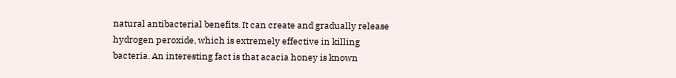natural antibacterial benefits. It can create and gradually release hydrogen peroxide, which is extremely effective in killing bacteria. An interesting fact is that acacia honey is known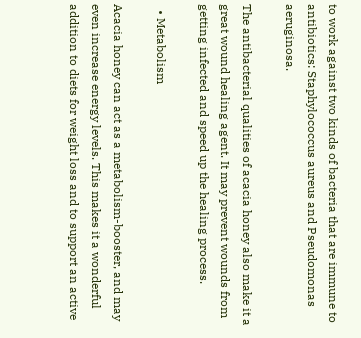to work against two kinds of bacteria that are immune to antibiotics: Staphylococcus aureus and Pseudomonas aeruginosa.

The antibacterial qualities of acacia honey also make it a great wound healing agent. It may prevent wounds from getting infected and speed up the healing process.

  • Metabolism

Acacia honey can act as a metabolism-booster, and may even increase energy levels. This makes it a wonderful addition to diets for weight loss and to support an active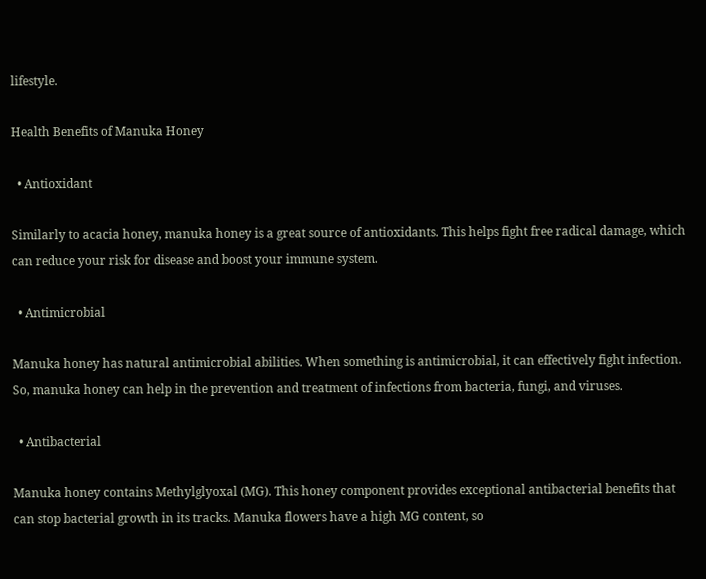lifestyle.

Health Benefits of Manuka Honey

  • Antioxidant

Similarly to acacia honey, manuka honey is a great source of antioxidants. This helps fight free radical damage, which can reduce your risk for disease and boost your immune system.

  • Antimicrobial

Manuka honey has natural antimicrobial abilities. When something is antimicrobial, it can effectively fight infection. So, manuka honey can help in the prevention and treatment of infections from bacteria, fungi, and viruses.

  • Antibacterial

Manuka honey contains Methylglyoxal (MG). This honey component provides exceptional antibacterial benefits that can stop bacterial growth in its tracks. Manuka flowers have a high MG content, so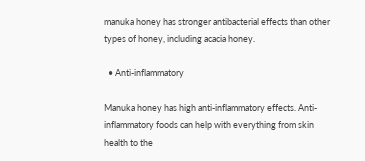manuka honey has stronger antibacterial effects than other types of honey, including acacia honey.

  • Anti-inflammatory

Manuka honey has high anti-inflammatory effects. Anti-inflammatory foods can help with everything from skin health to the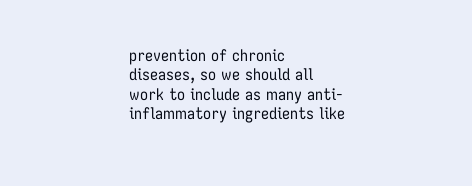prevention of chronic diseases, so we should all work to include as many anti-inflammatory ingredients like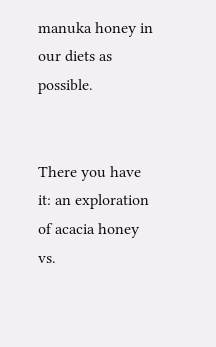manuka honey in our diets as possible.


There you have it: an exploration of acacia honey vs.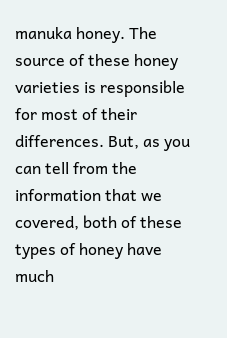manuka honey. The source of these honey varieties is responsible for most of their differences. But, as you can tell from the information that we covered, both of these types of honey have much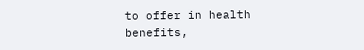to offer in health benefits,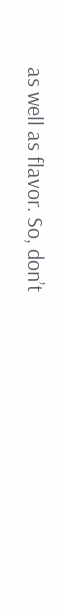as well as flavor. So, don’t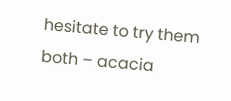hesitate to try them both – acacia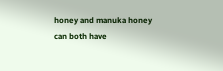honey and manuka honey can both have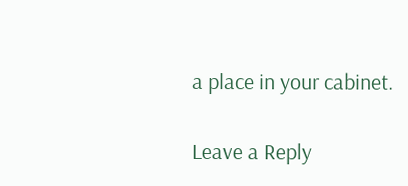a place in your cabinet.

Leave a Reply